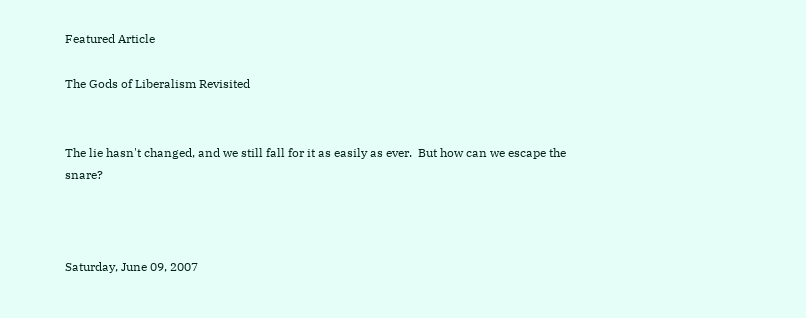Featured Article

The Gods of Liberalism Revisited


The lie hasn't changed, and we still fall for it as easily as ever.  But how can we escape the snare?



Saturday, June 09, 2007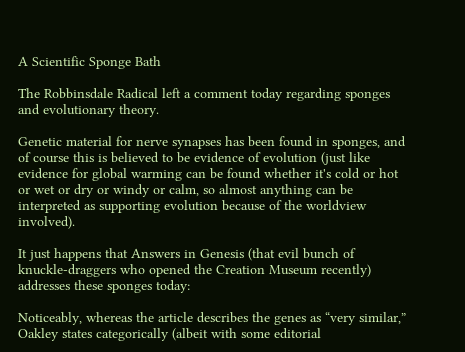A Scientific Sponge Bath

The Robbinsdale Radical left a comment today regarding sponges and evolutionary theory.

Genetic material for nerve synapses has been found in sponges, and of course this is believed to be evidence of evolution (just like evidence for global warming can be found whether it's cold or hot or wet or dry or windy or calm, so almost anything can be interpreted as supporting evolution because of the worldview involved).

It just happens that Answers in Genesis (that evil bunch of knuckle-draggers who opened the Creation Museum recently) addresses these sponges today:

Noticeably, whereas the article describes the genes as “very similar,” Oakley states categorically (albeit with some editorial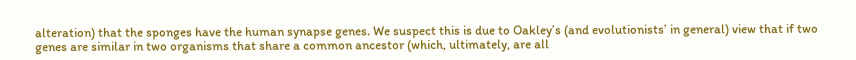alteration) that the sponges have the human synapse genes. We suspect this is due to Oakley’s (and evolutionists’ in general) view that if two genes are similar in two organisms that share a common ancestor (which, ultimately, are all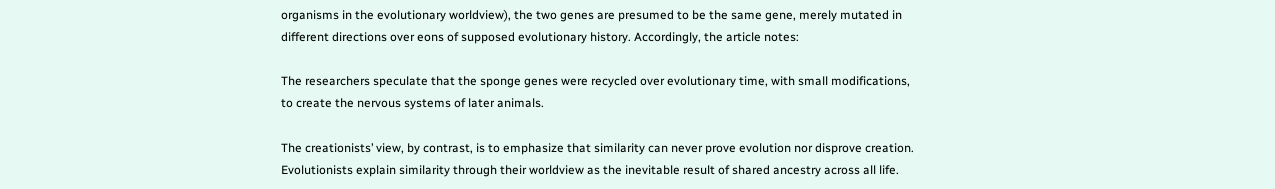organisms in the evolutionary worldview), the two genes are presumed to be the same gene, merely mutated in different directions over eons of supposed evolutionary history. Accordingly, the article notes:

The researchers speculate that the sponge genes were recycled over evolutionary time, with small modifications, to create the nervous systems of later animals.

The creationists’ view, by contrast, is to emphasize that similarity can never prove evolution nor disprove creation. Evolutionists explain similarity through their worldview as the inevitable result of shared ancestry across all life.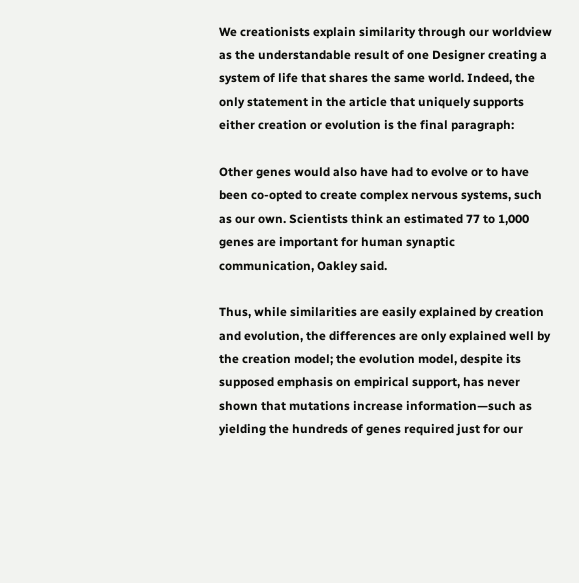We creationists explain similarity through our worldview as the understandable result of one Designer creating a system of life that shares the same world. Indeed, the only statement in the article that uniquely supports either creation or evolution is the final paragraph:

Other genes would also have had to evolve or to have been co-opted to create complex nervous systems, such as our own. Scientists think an estimated 77 to 1,000 genes are important for human synaptic communication, Oakley said.

Thus, while similarities are easily explained by creation and evolution, the differences are only explained well by the creation model; the evolution model, despite its supposed emphasis on empirical support, has never shown that mutations increase information—such as yielding the hundreds of genes required just for our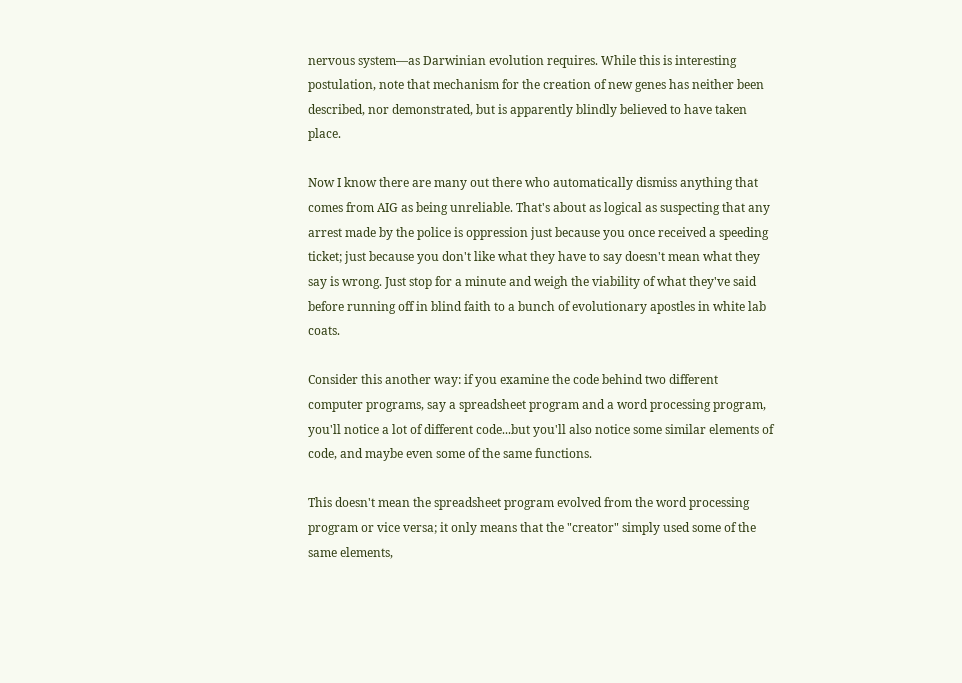nervous system—as Darwinian evolution requires. While this is interesting postulation, note that mechanism for the creation of new genes has neither been described, nor demonstrated, but is apparently blindly believed to have taken place.

Now I know there are many out there who automatically dismiss anything that comes from AIG as being unreliable. That's about as logical as suspecting that any arrest made by the police is oppression just because you once received a speeding ticket; just because you don't like what they have to say doesn't mean what they say is wrong. Just stop for a minute and weigh the viability of what they've said before running off in blind faith to a bunch of evolutionary apostles in white lab coats.

Consider this another way: if you examine the code behind two different computer programs, say a spreadsheet program and a word processing program, you'll notice a lot of different code...but you'll also notice some similar elements of code, and maybe even some of the same functions.

This doesn't mean the spreadsheet program evolved from the word processing program or vice versa; it only means that the "creator" simply used some of the same elements,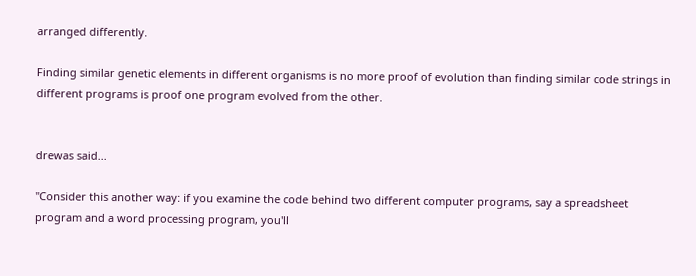arranged differently.

Finding similar genetic elements in different organisms is no more proof of evolution than finding similar code strings in different programs is proof one program evolved from the other.


drewas said...

"Consider this another way: if you examine the code behind two different computer programs, say a spreadsheet program and a word processing program, you'll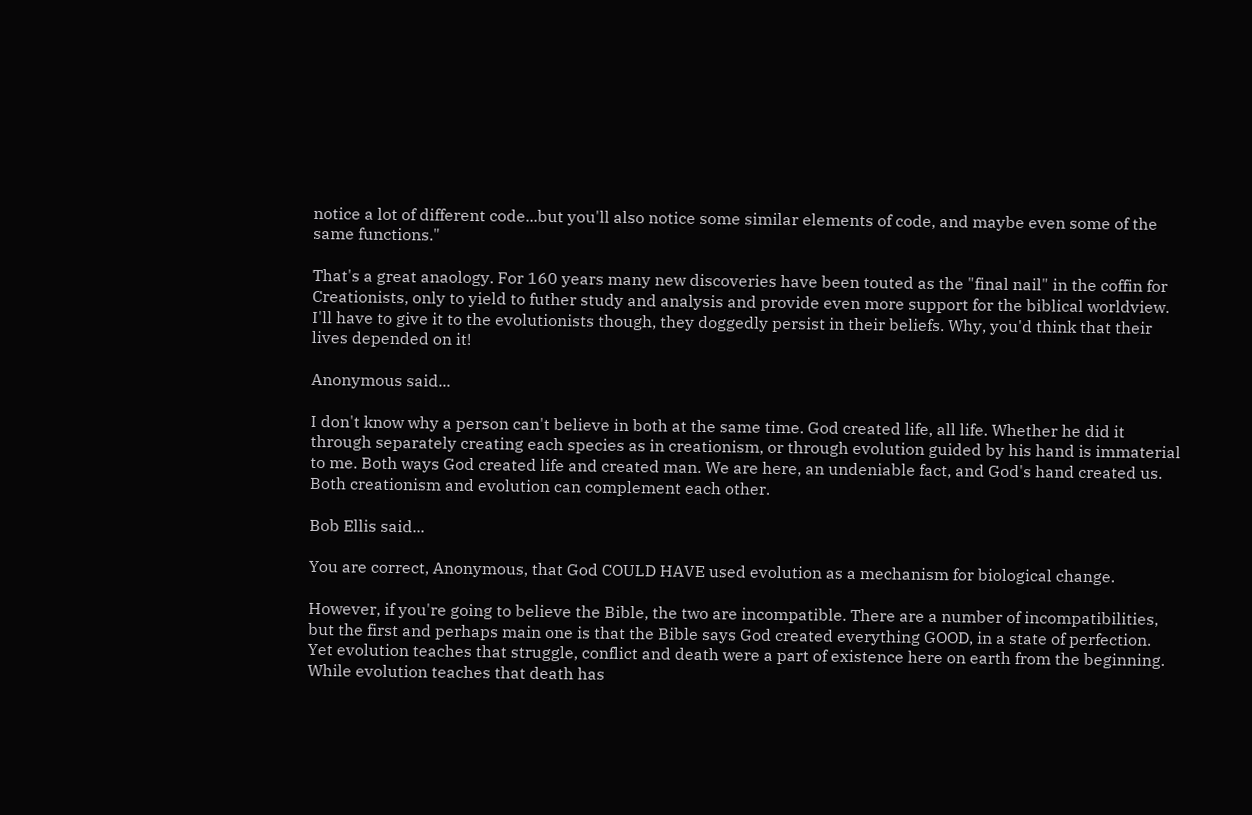notice a lot of different code...but you'll also notice some similar elements of code, and maybe even some of the same functions."

That's a great anaology. For 160 years many new discoveries have been touted as the "final nail" in the coffin for Creationists, only to yield to futher study and analysis and provide even more support for the biblical worldview. I'll have to give it to the evolutionists though, they doggedly persist in their beliefs. Why, you'd think that their lives depended on it!

Anonymous said...

I don't know why a person can't believe in both at the same time. God created life, all life. Whether he did it through separately creating each species as in creationism, or through evolution guided by his hand is immaterial to me. Both ways God created life and created man. We are here, an undeniable fact, and God's hand created us. Both creationism and evolution can complement each other.

Bob Ellis said...

You are correct, Anonymous, that God COULD HAVE used evolution as a mechanism for biological change.

However, if you're going to believe the Bible, the two are incompatible. There are a number of incompatibilities, but the first and perhaps main one is that the Bible says God created everything GOOD, in a state of perfection. Yet evolution teaches that struggle, conflict and death were a part of existence here on earth from the beginning. While evolution teaches that death has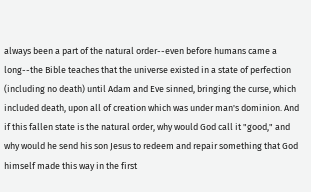always been a part of the natural order--even before humans came a long--the Bible teaches that the universe existed in a state of perfection (including no death) until Adam and Eve sinned, bringing the curse, which included death, upon all of creation which was under man's dominion. And if this fallen state is the natural order, why would God call it "good," and why would he send his son Jesus to redeem and repair something that God himself made this way in the first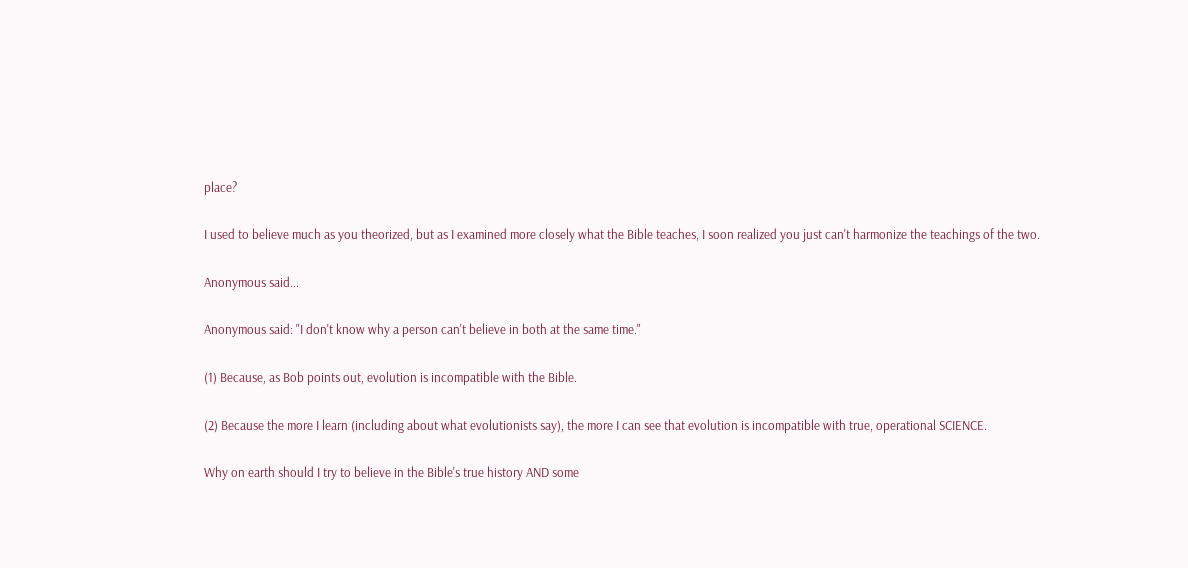place?

I used to believe much as you theorized, but as I examined more closely what the Bible teaches, I soon realized you just can't harmonize the teachings of the two.

Anonymous said...

Anonymous said: "I don't know why a person can't believe in both at the same time."

(1) Because, as Bob points out, evolution is incompatible with the Bible.

(2) Because the more I learn (including about what evolutionists say), the more I can see that evolution is incompatible with true, operational SCIENCE.

Why on earth should I try to believe in the Bible's true history AND some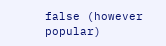false (however popular)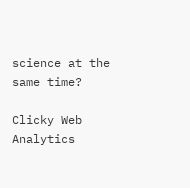science at the same time?

Clicky Web Analytics